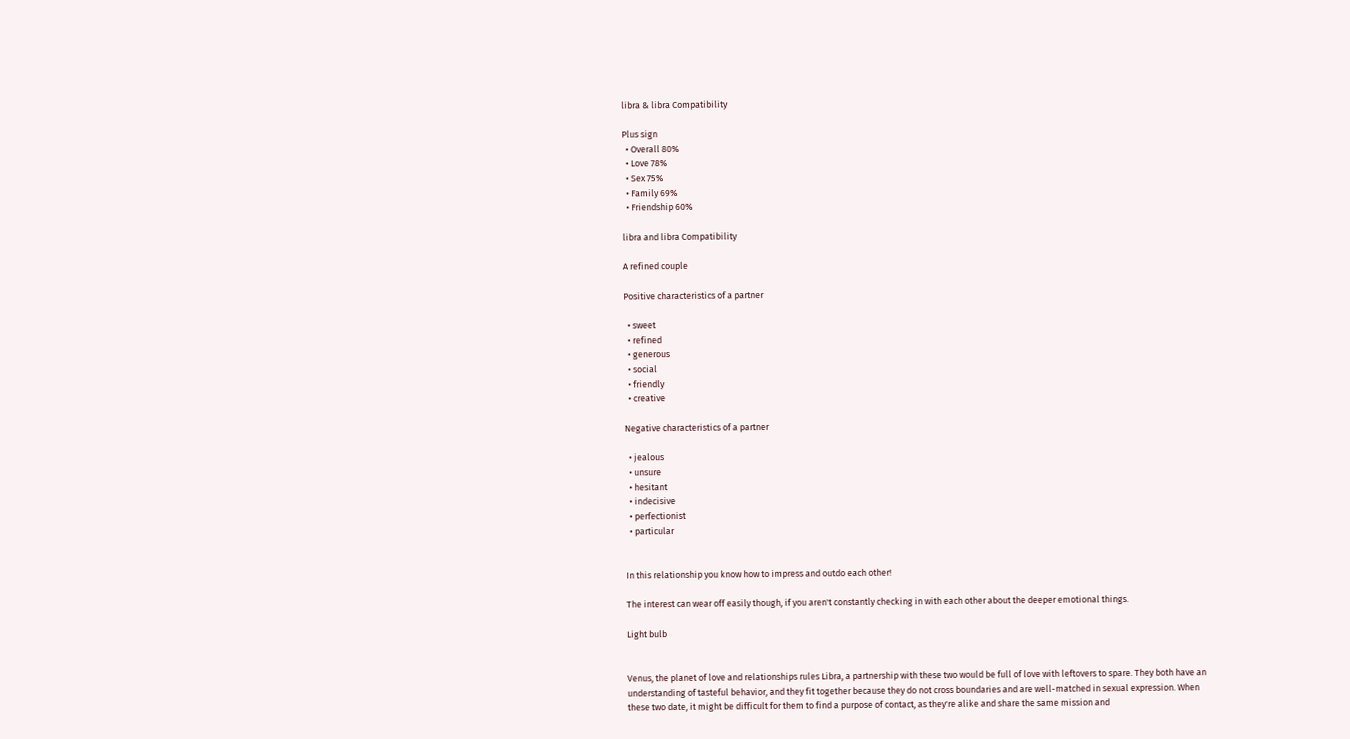libra & libra Compatibility

Plus sign
  • Overall 80%
  • Love 78%
  • Sex 75%
  • Family 69%
  • Friendship 60%

libra and libra Compatibility

A refined couple

Positive characteristics of a partner

  • sweet
  • refined
  • generous
  • social
  • friendly
  • creative

Negative characteristics of a partner

  • jealous
  • unsure
  • hesitant
  • indecisive
  • perfectionist
  • particular


In this relationship you know how to impress and outdo each other!

The interest can wear off easily though, if you aren't constantly checking in with each other about the deeper emotional things.

Light bulb


Venus, the planet of love and relationships rules Libra, a partnership with these two would be full of love with leftovers to spare. They both have an understanding of tasteful behavior, and they fit together because they do not cross boundaries and are well-matched in sexual expression. When these two date, it might be difficult for them to find a purpose of contact, as they're alike and share the same mission and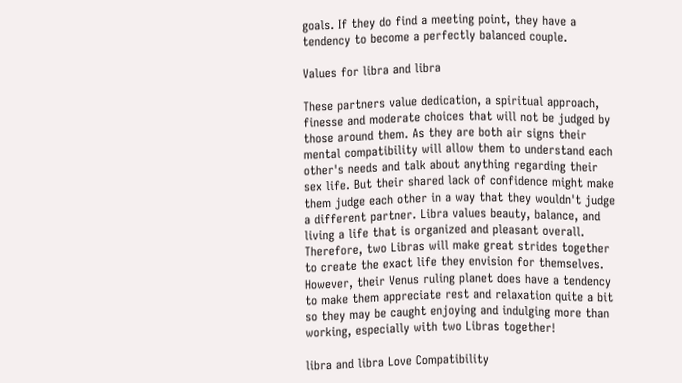goals. If they do find a meeting point, they have a tendency to become a perfectly balanced couple.

Values for libra and libra

These partners value dedication, a spiritual approach, finesse and moderate choices that will not be judged by those around them. As they are both air signs their mental compatibility will allow them to understand each other's needs and talk about anything regarding their sex life. But their shared lack of confidence might make them judge each other in a way that they wouldn't judge a different partner. Libra values beauty, balance, and living a life that is organized and pleasant overall. Therefore, two Libras will make great strides together to create the exact life they envision for themselves. However, their Venus ruling planet does have a tendency to make them appreciate rest and relaxation quite a bit so they may be caught enjoying and indulging more than working, especially with two Libras together!

libra and libra Love Compatibility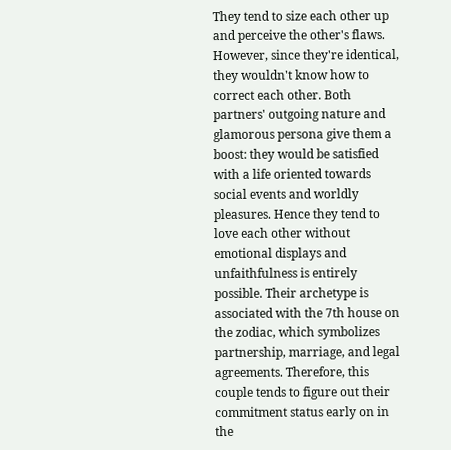They tend to size each other up and perceive the other's flaws. However, since they're identical, they wouldn't know how to correct each other. Both partners' outgoing nature and glamorous persona give them a boost: they would be satisfied with a life oriented towards social events and worldly pleasures. Hence they tend to love each other without emotional displays and unfaithfulness is entirely possible. Their archetype is associated with the 7th house on the zodiac, which symbolizes partnership, marriage, and legal agreements. Therefore, this couple tends to figure out their commitment status early on in the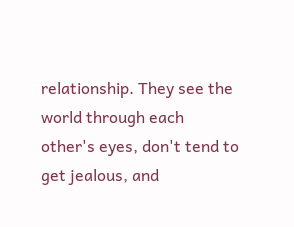relationship. They see the world through each other's eyes, don't tend to get jealous, and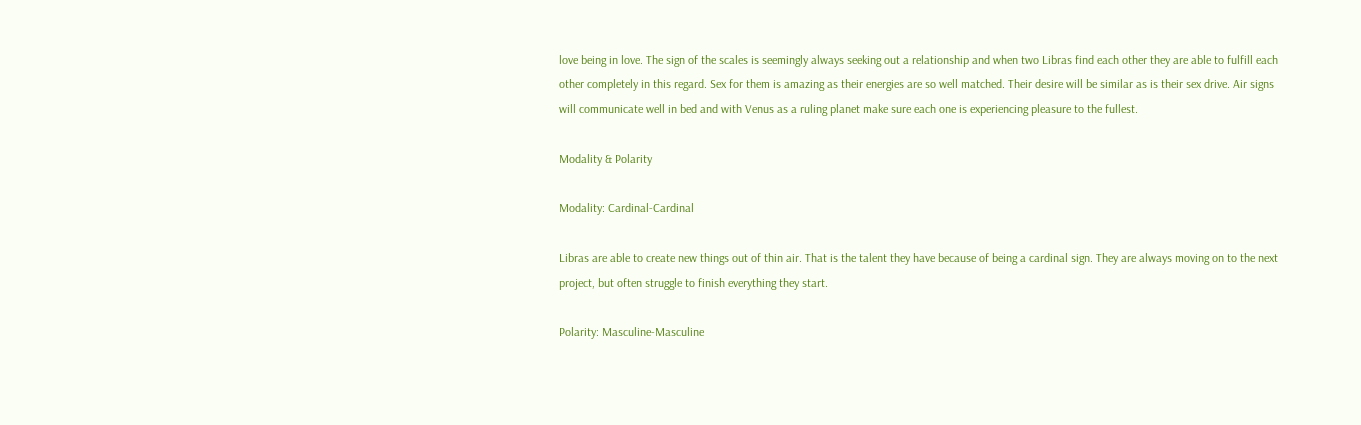love being in love. The sign of the scales is seemingly always seeking out a relationship and when two Libras find each other they are able to fulfill each other completely in this regard. Sex for them is amazing as their energies are so well matched. Their desire will be similar as is their sex drive. Air signs will communicate well in bed and with Venus as a ruling planet make sure each one is experiencing pleasure to the fullest.

Modality & Polarity

Modality: Cardinal-Cardinal

Libras are able to create new things out of thin air. That is the talent they have because of being a cardinal sign. They are always moving on to the next project, but often struggle to finish everything they start.

Polarity: Masculine-Masculine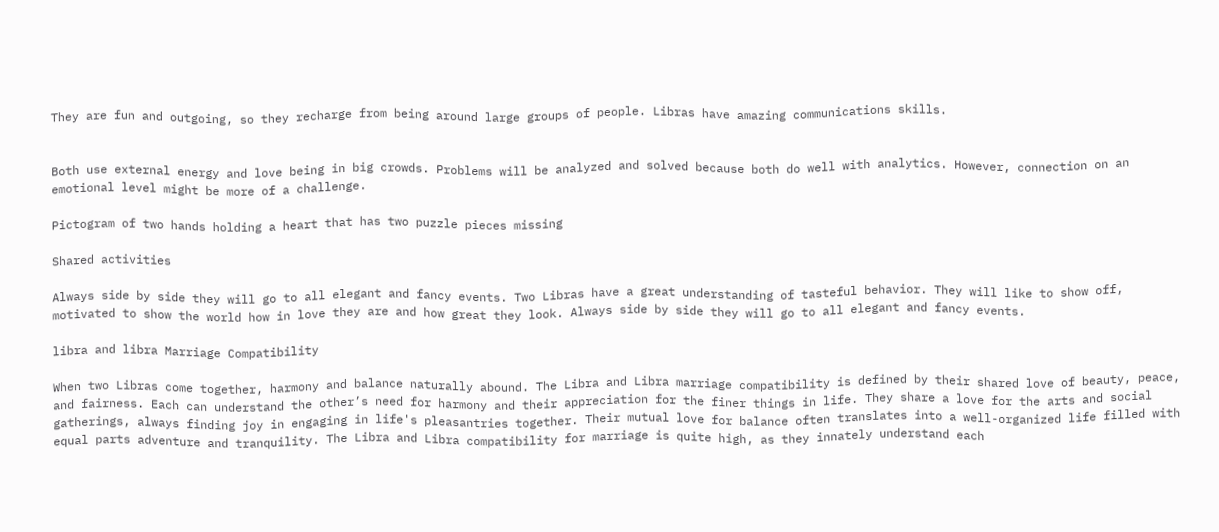They are fun and outgoing, so they recharge from being around large groups of people. Libras have amazing communications skills.


Both use external energy and love being in big crowds. Problems will be analyzed and solved because both do well with analytics. However, connection on an emotional level might be more of a challenge.

Pictogram of two hands holding a heart that has two puzzle pieces missing

Shared activities

Always side by side they will go to all elegant and fancy events. Two Libras have a great understanding of tasteful behavior. They will like to show off, motivated to show the world how in love they are and how great they look. Always side by side they will go to all elegant and fancy events.

libra and libra Marriage Compatibility

When two Libras come together, harmony and balance naturally abound. The Libra and Libra marriage compatibility is defined by their shared love of beauty, peace, and fairness. Each can understand the other’s need for harmony and their appreciation for the finer things in life. They share a love for the arts and social gatherings, always finding joy in engaging in life's pleasantries together. Their mutual love for balance often translates into a well-organized life filled with equal parts adventure and tranquility. The Libra and Libra compatibility for marriage is quite high, as they innately understand each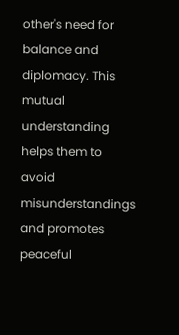other's need for balance and diplomacy. This mutual understanding helps them to avoid misunderstandings and promotes peaceful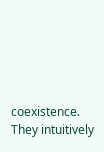coexistence. They intuitively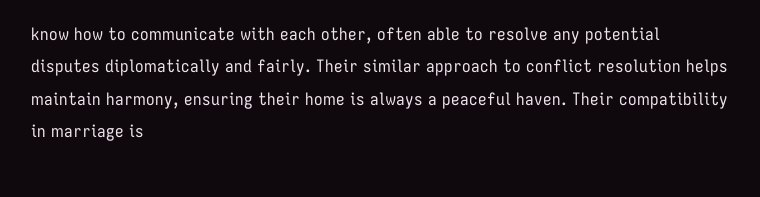know how to communicate with each other, often able to resolve any potential disputes diplomatically and fairly. Their similar approach to conflict resolution helps maintain harmony, ensuring their home is always a peaceful haven. Their compatibility in marriage is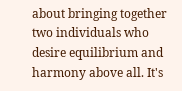about bringing together two individuals who desire equilibrium and harmony above all. It's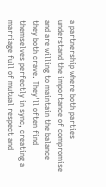a partnership where both parties understand the importance of compromise and are willing to maintain the balance they both crave. They'll often find themselves perfectly in sync, creating a marriage full of mutual respect and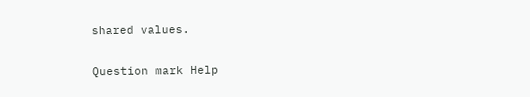shared values.

Question mark Help